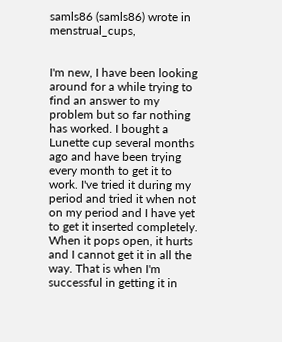samls86 (samls86) wrote in menstrual_cups,


I'm new, I have been looking around for a while trying to find an answer to my problem but so far nothing has worked. I bought a Lunette cup several months ago and have been trying every month to get it to work. I've tried it during my period and tried it when not on my period and I have yet to get it inserted completely. When it pops open, it hurts and I cannot get it in all the way. That is when I'm successful in getting it in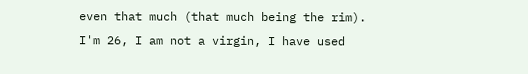even that much (that much being the rim). I'm 26, I am not a virgin, I have used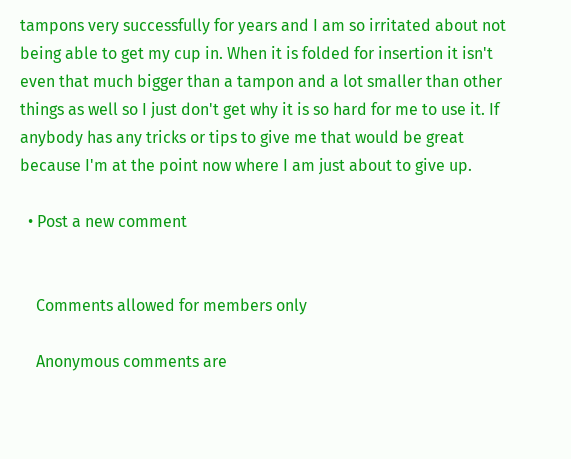tampons very successfully for years and I am so irritated about not being able to get my cup in. When it is folded for insertion it isn't even that much bigger than a tampon and a lot smaller than other things as well so I just don't get why it is so hard for me to use it. If anybody has any tricks or tips to give me that would be great because I'm at the point now where I am just about to give up.

  • Post a new comment


    Comments allowed for members only

    Anonymous comments are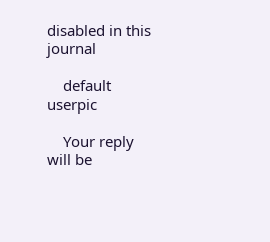disabled in this journal

    default userpic

    Your reply will be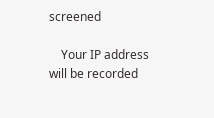screened

    Your IP address will be recorded